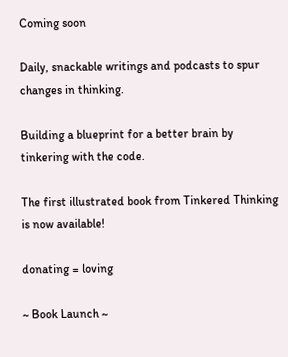Coming soon

Daily, snackable writings and podcasts to spur changes in thinking.

Building a blueprint for a better brain by tinkering with the code.

The first illustrated book from Tinkered Thinking is now available!

donating = loving

~ Book Launch ~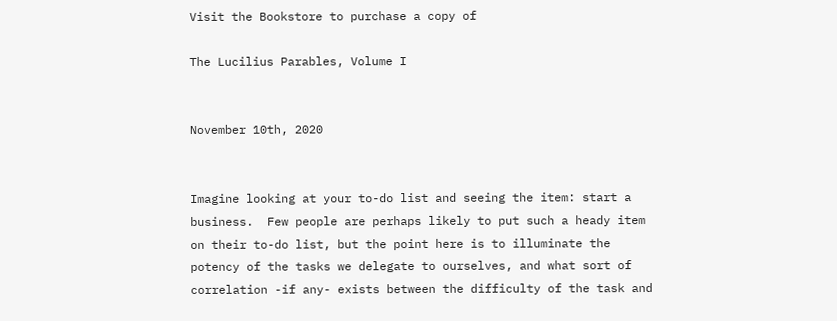Visit the Bookstore to purchase a copy of

The Lucilius Parables, Volume I


November 10th, 2020


Imagine looking at your to-do list and seeing the item: start a business.  Few people are perhaps likely to put such a heady item on their to-do list, but the point here is to illuminate the potency of the tasks we delegate to ourselves, and what sort of correlation -if any- exists between the difficulty of the task and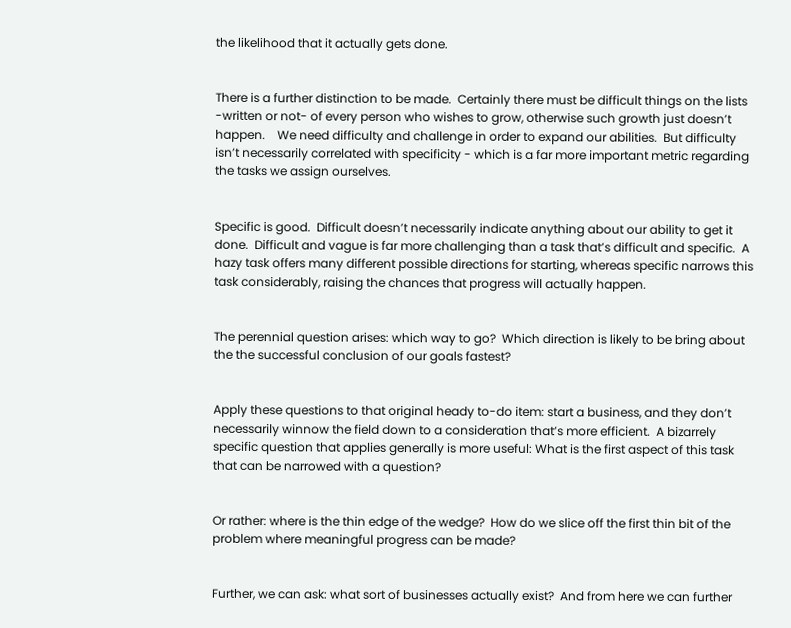the likelihood that it actually gets done.


There is a further distinction to be made.  Certainly there must be difficult things on the lists -written or not- of every person who wishes to grow, otherwise such growth just doesn’t happen.    We need difficulty and challenge in order to expand our abilities.  But difficulty isn’t necessarily correlated with specificity - which is a far more important metric regarding the tasks we assign ourselves.


Specific is good.  Difficult doesn’t necessarily indicate anything about our ability to get it done.  Difficult and vague is far more challenging than a task that’s difficult and specific.  A hazy task offers many different possible directions for starting, whereas specific narrows this task considerably, raising the chances that progress will actually happen.


The perennial question arises: which way to go?  Which direction is likely to be bring about the the successful conclusion of our goals fastest?


Apply these questions to that original heady to-do item: start a business, and they don’t necessarily winnow the field down to a consideration that’s more efficient.  A bizarrely specific question that applies generally is more useful: What is the first aspect of this task that can be narrowed with a question?


Or rather: where is the thin edge of the wedge?  How do we slice off the first thin bit of the problem where meaningful progress can be made?


Further, we can ask: what sort of businesses actually exist?  And from here we can further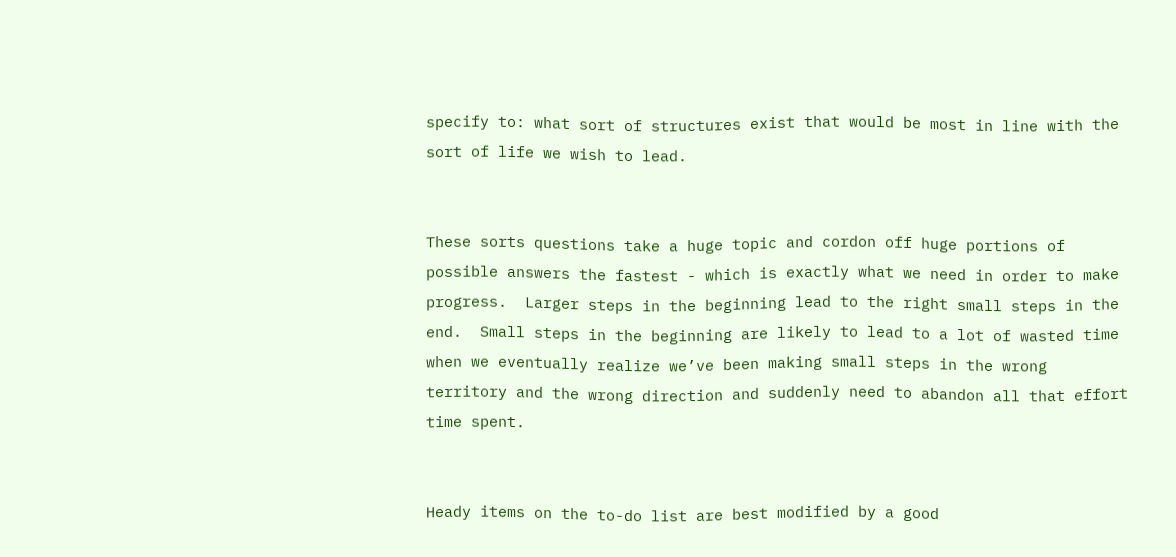specify to: what sort of structures exist that would be most in line with the sort of life we wish to lead.


These sorts questions take a huge topic and cordon off huge portions of possible answers the fastest - which is exactly what we need in order to make progress.  Larger steps in the beginning lead to the right small steps in the end.  Small steps in the beginning are likely to lead to a lot of wasted time when we eventually realize we’ve been making small steps in the wrong territory and the wrong direction and suddenly need to abandon all that effort time spent.


Heady items on the to-do list are best modified by a good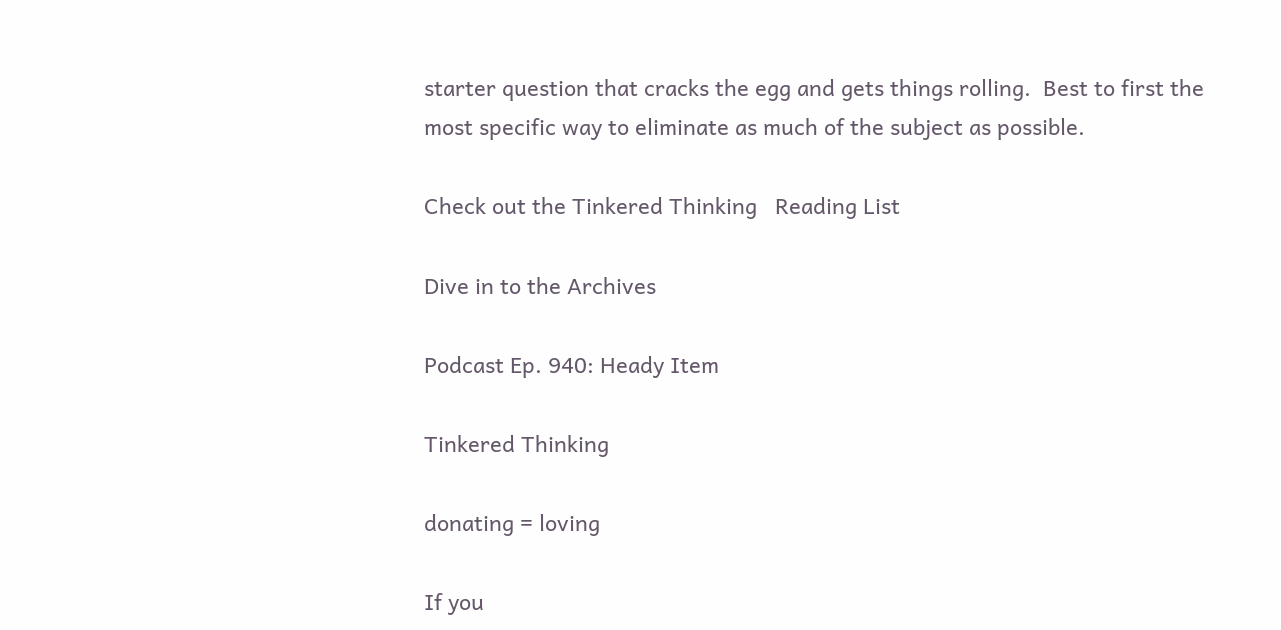starter question that cracks the egg and gets things rolling.  Best to first the most specific way to eliminate as much of the subject as possible.

Check out the Tinkered Thinking   Reading List

Dive in to the Archives

Podcast Ep. 940: Heady Item

Tinkered Thinking

donating = loving

If you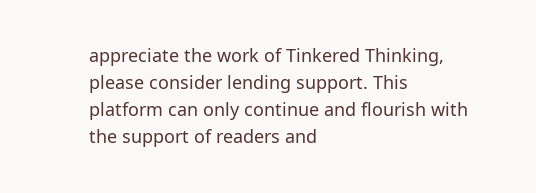appreciate the work of Tinkered Thinking, please consider lending support. This platform can only continue and flourish with the support of readers and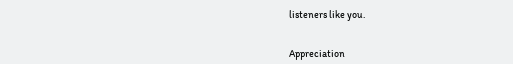listeners like you.


Appreciation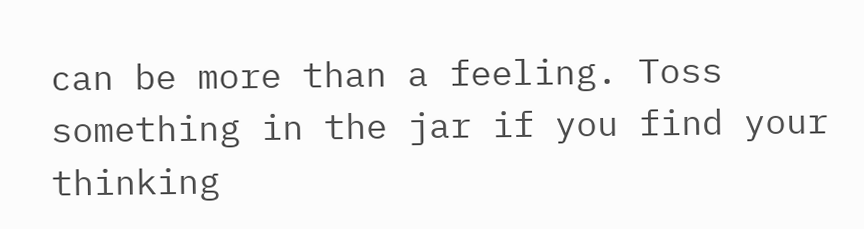can be more than a feeling. Toss something in the jar if you find your thinking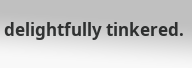delightfully tinkered.